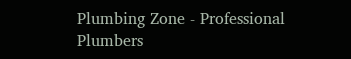Plumbing Zone - Professional Plumbers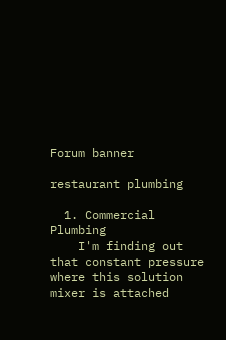Forum banner

restaurant plumbing

  1. Commercial Plumbing
    I'm finding out that constant pressure where this solution mixer is attached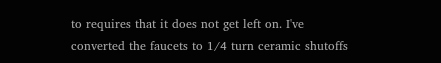to requires that it does not get left on. I've converted the faucets to 1/4 turn ceramic shutoffs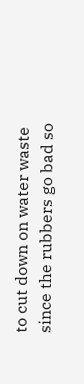to cut down on water waste since the rubbers go bad so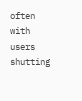often with users shutting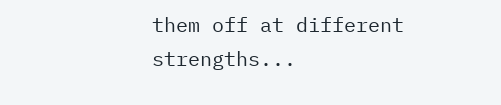them off at different strengths...